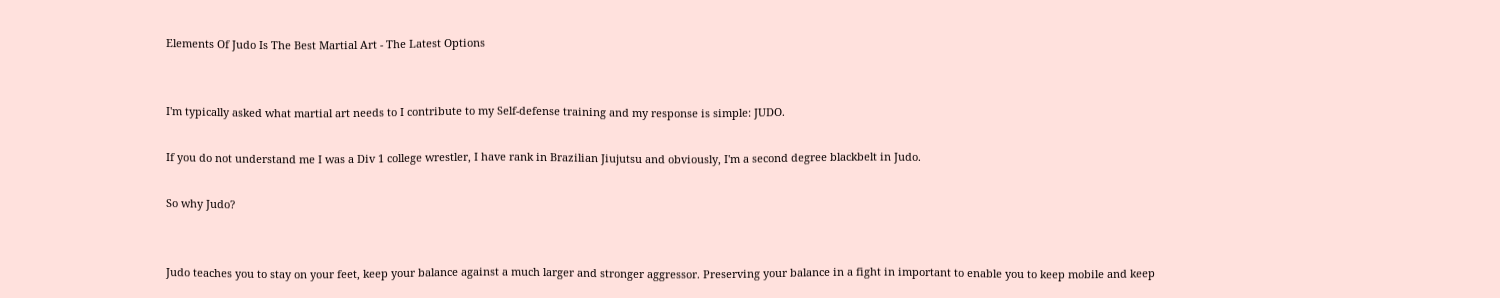Elements Of Judo Is The Best Martial Art - The Latest Options


I'm typically asked what martial art needs to I contribute to my Self-defense training and my response is simple: JUDO.

If you do not understand me I was a Div 1 college wrestler, I have rank in Brazilian Jiujutsu and obviously, I'm a second degree blackbelt in Judo.

So why Judo?


Judo teaches you to stay on your feet, keep your balance against a much larger and stronger aggressor. Preserving your balance in a fight in important to enable you to keep mobile and keep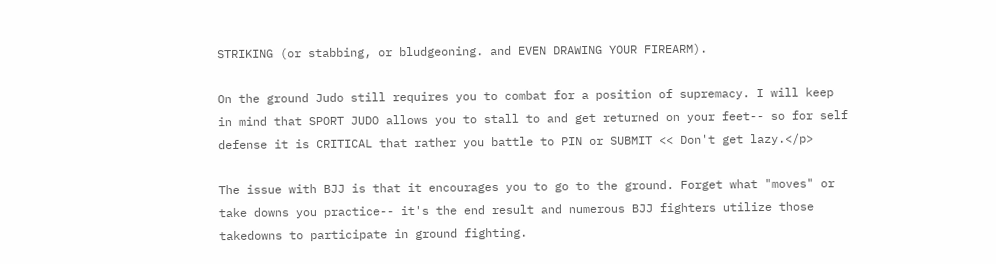STRIKING (or stabbing, or bludgeoning. and EVEN DRAWING YOUR FIREARM).

On the ground Judo still requires you to combat for a position of supremacy. I will keep in mind that SPORT JUDO allows you to stall to and get returned on your feet-- so for self defense it is CRITICAL that rather you battle to PIN or SUBMIT << Don't get lazy.</p>

The issue with BJJ is that it encourages you to go to the ground. Forget what "moves" or take downs you practice-- it's the end result and numerous BJJ fighters utilize those takedowns to participate in ground fighting.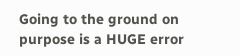Going to the ground on purpose is a HUGE error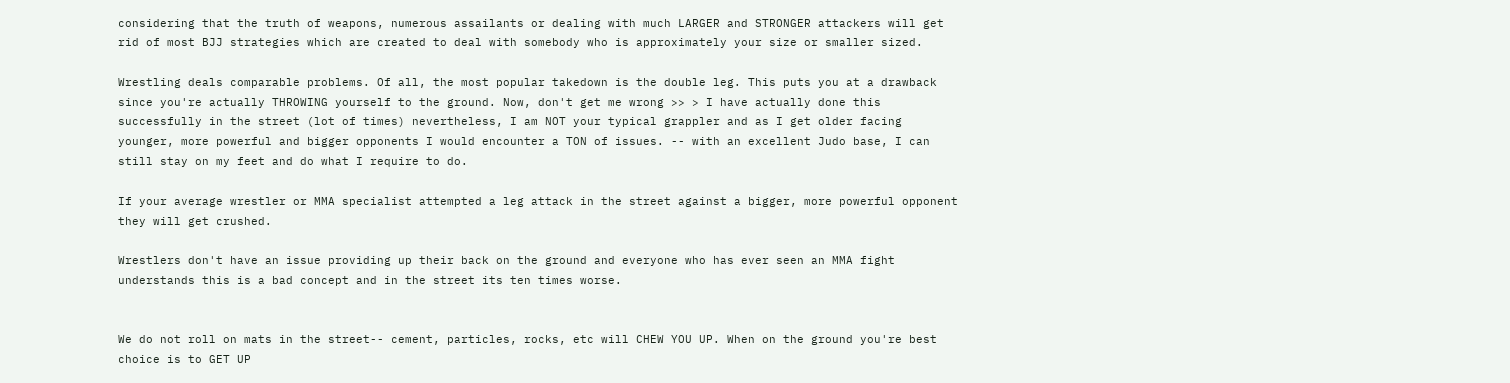considering that the truth of weapons, numerous assailants or dealing with much LARGER and STRONGER attackers will get rid of most BJJ strategies which are created to deal with somebody who is approximately your size or smaller sized.

Wrestling deals comparable problems. Of all, the most popular takedown is the double leg. This puts you at a drawback since you're actually THROWING yourself to the ground. Now, don't get me wrong >> > I have actually done this successfully in the street (lot of times) nevertheless, I am NOT your typical grappler and as I get older facing younger, more powerful and bigger opponents I would encounter a TON of issues. -- with an excellent Judo base, I can still stay on my feet and do what I require to do.

If your average wrestler or MMA specialist attempted a leg attack in the street against a bigger, more powerful opponent they will get crushed.

Wrestlers don't have an issue providing up their back on the ground and everyone who has ever seen an MMA fight understands this is a bad concept and in the street its ten times worse.


We do not roll on mats in the street-- cement, particles, rocks, etc will CHEW YOU UP. When on the ground you're best choice is to GET UP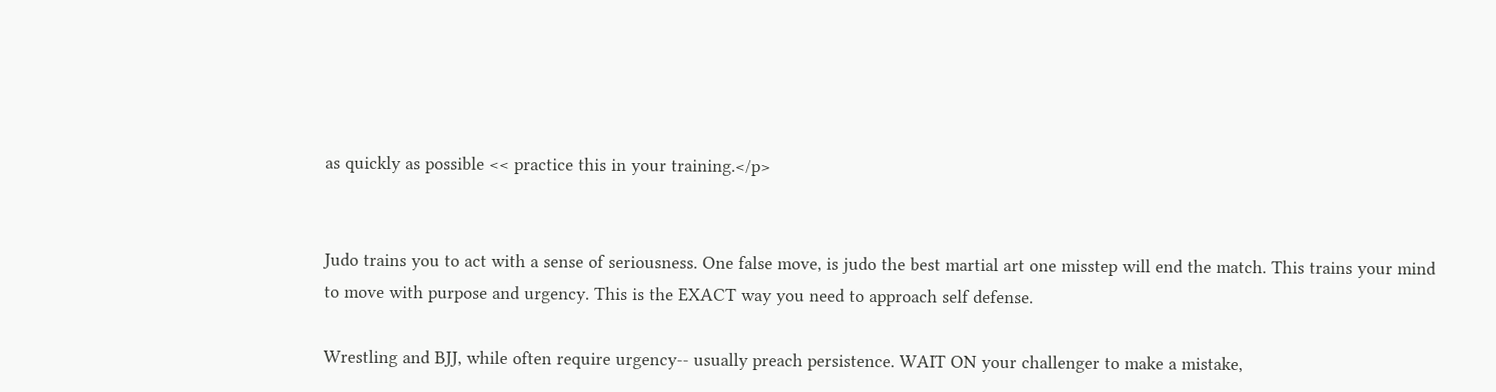as quickly as possible << practice this in your training.</p>


Judo trains you to act with a sense of seriousness. One false move, is judo the best martial art one misstep will end the match. This trains your mind to move with purpose and urgency. This is the EXACT way you need to approach self defense.

Wrestling and BJJ, while often require urgency-- usually preach persistence. WAIT ON your challenger to make a mistake,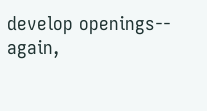develop openings-- again,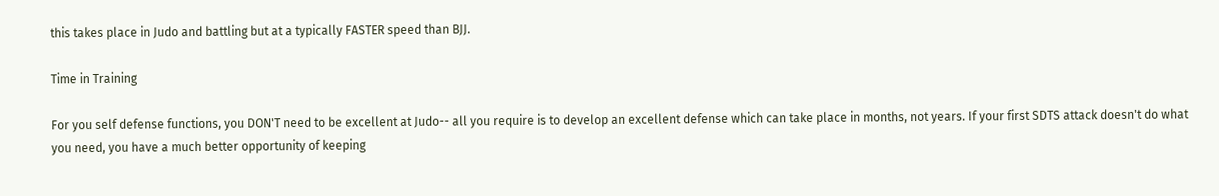this takes place in Judo and battling but at a typically FASTER speed than BJJ.

Time in Training

For you self defense functions, you DON'T need to be excellent at Judo-- all you require is to develop an excellent defense which can take place in months, not years. If your first SDTS attack doesn't do what you need, you have a much better opportunity of keeping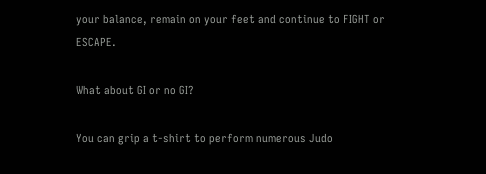your balance, remain on your feet and continue to FIGHT or ESCAPE.

What about GI or no GI?

You can grip a t-shirt to perform numerous Judo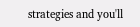strategies and you'll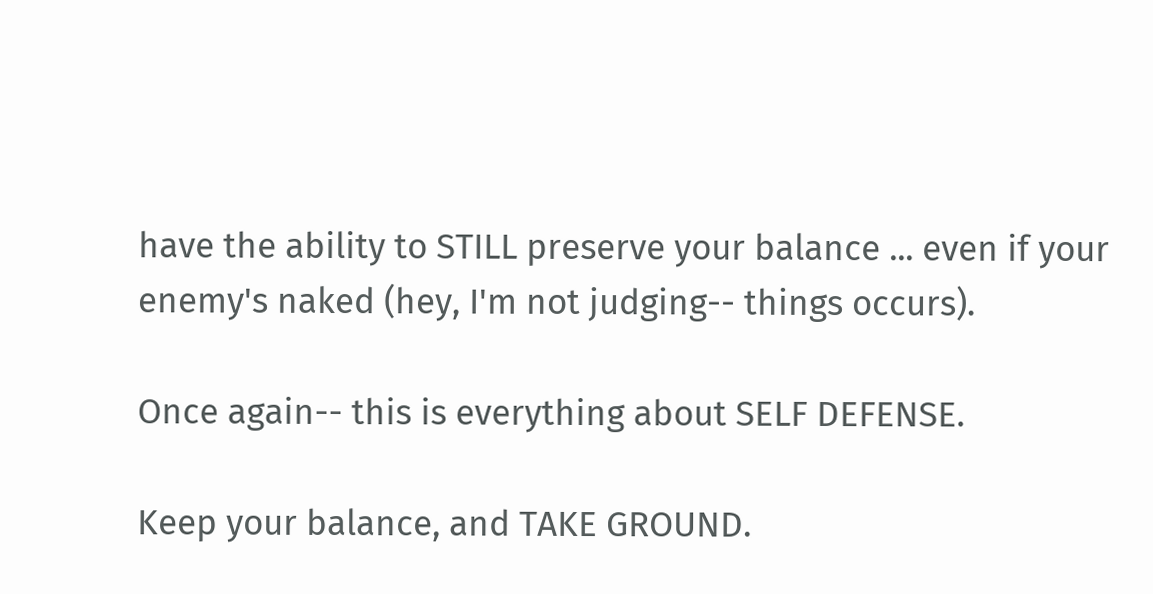have the ability to STILL preserve your balance ... even if your enemy's naked (hey, I'm not judging-- things occurs).

Once again-- this is everything about SELF DEFENSE.

Keep your balance, and TAKE GROUND.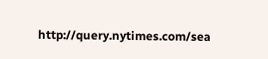http://query.nytimes.com/sea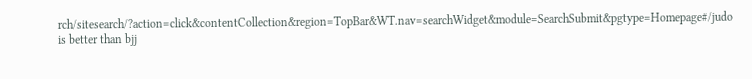rch/sitesearch/?action=click&contentCollection&region=TopBar&WT.nav=searchWidget&module=SearchSubmit&pgtype=Homepage#/judo is better than bjj